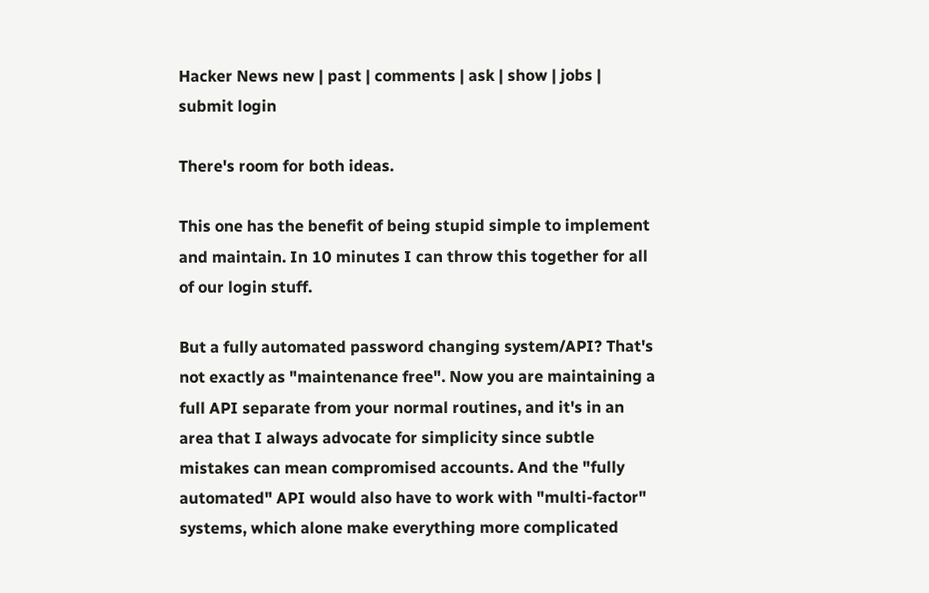Hacker News new | past | comments | ask | show | jobs | submit login

There's room for both ideas.

This one has the benefit of being stupid simple to implement and maintain. In 10 minutes I can throw this together for all of our login stuff.

But a fully automated password changing system/API? That's not exactly as "maintenance free". Now you are maintaining a full API separate from your normal routines, and it's in an area that I always advocate for simplicity since subtle mistakes can mean compromised accounts. And the "fully automated" API would also have to work with "multi-factor" systems, which alone make everything more complicated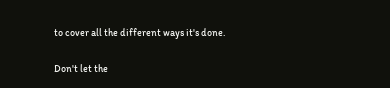to cover all the different ways it's done.

Don't let the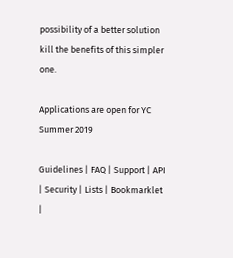possibility of a better solution kill the benefits of this simpler one.

Applications are open for YC Summer 2019

Guidelines | FAQ | Support | API | Security | Lists | Bookmarklet |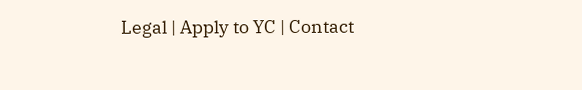Legal | Apply to YC | Contact